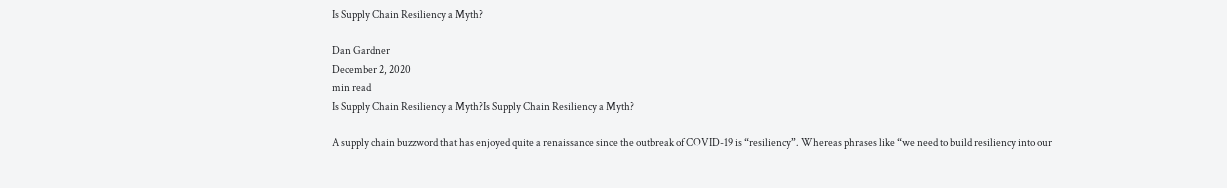Is Supply Chain Resiliency a Myth?

Dan Gardner
December 2, 2020
min read
Is Supply Chain Resiliency a Myth?Is Supply Chain Resiliency a Myth?

A supply chain buzzword that has enjoyed quite a renaissance since the outbreak of COVID-19 is “resiliency”. Whereas phrases like “we need to build resiliency into our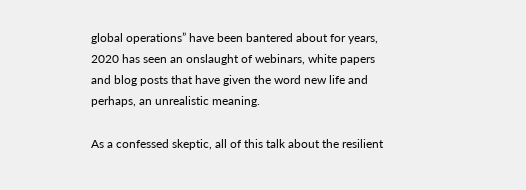global operations” have been bantered about for years, 2020 has seen an onslaught of webinars, white papers and blog posts that have given the word new life and perhaps, an unrealistic meaning.

As a confessed skeptic, all of this talk about the resilient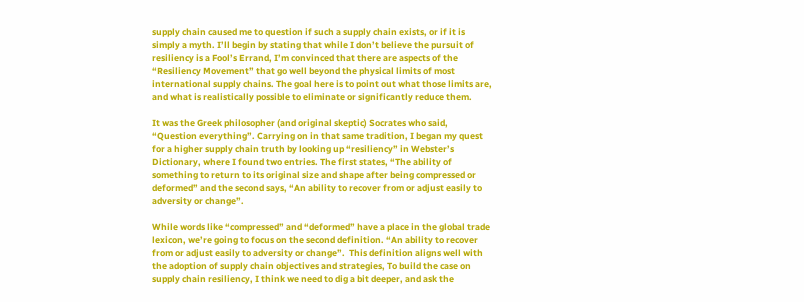supply chain caused me to question if such a supply chain exists, or if it is simply a myth. I’ll begin by stating that while I don’t believe the pursuit of resiliency is a Fool’s Errand, I’m convinced that there are aspects of the “Resiliency Movement” that go well beyond the physical limits of most international supply chains. The goal here is to point out what those limits are, and what is realistically possible to eliminate or significantly reduce them.

It was the Greek philosopher (and original skeptic) Socrates who said, “Question everything”. Carrying on in that same tradition, I began my quest for a higher supply chain truth by looking up “resiliency” in Webster’s Dictionary, where I found two entries. The first states, “The ability of something to return to its original size and shape after being compressed or deformed” and the second says, “An ability to recover from or adjust easily to adversity or change”.

While words like “compressed” and “deformed” have a place in the global trade lexicon, we’re going to focus on the second definition. “An ability to recover from or adjust easily to adversity or change”.  This definition aligns well with the adoption of supply chain objectives and strategies, To build the case on supply chain resiliency, I think we need to dig a bit deeper, and ask the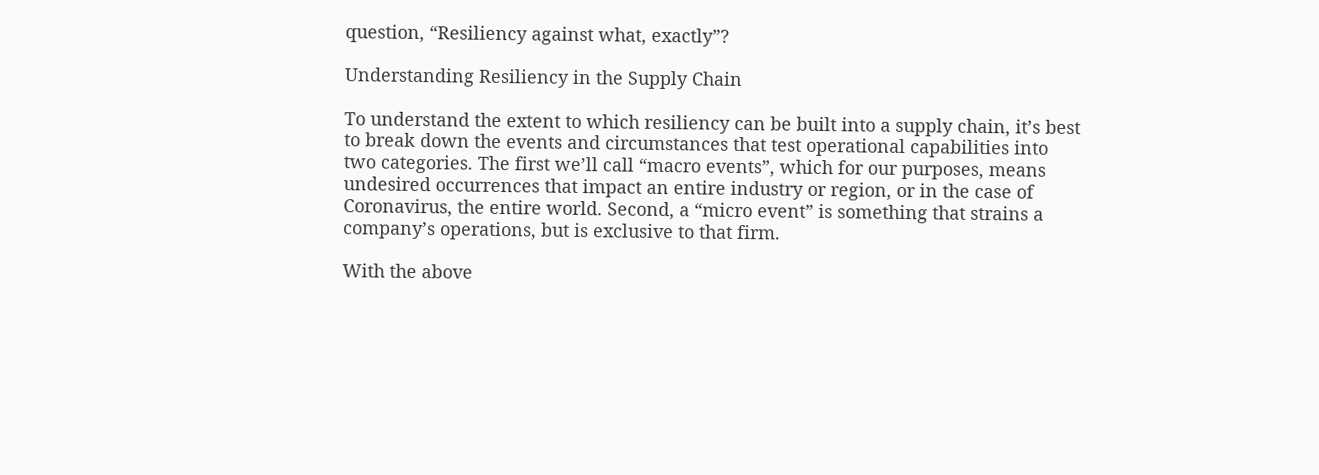question, “Resiliency against what, exactly”?

Understanding Resiliency in the Supply Chain

To understand the extent to which resiliency can be built into a supply chain, it’s best to break down the events and circumstances that test operational capabilities into two categories. The first we’ll call “macro events”, which for our purposes, means undesired occurrences that impact an entire industry or region, or in the case of Coronavirus, the entire world. Second, a “micro event” is something that strains a company’s operations, but is exclusive to that firm.

With the above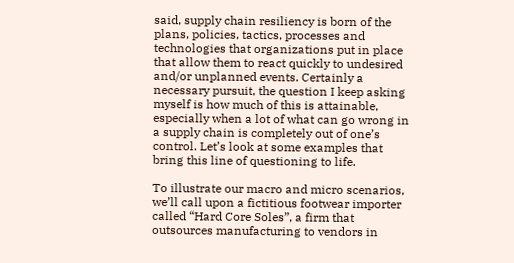said, supply chain resiliency is born of the plans, policies, tactics, processes and technologies that organizations put in place that allow them to react quickly to undesired and/or unplanned events. Certainly a necessary pursuit, the question I keep asking myself is how much of this is attainable, especially when a lot of what can go wrong in a supply chain is completely out of one’s control. Let’s look at some examples that bring this line of questioning to life.

To illustrate our macro and micro scenarios, we’ll call upon a fictitious footwear importer called “Hard Core Soles”, a firm that outsources manufacturing to vendors in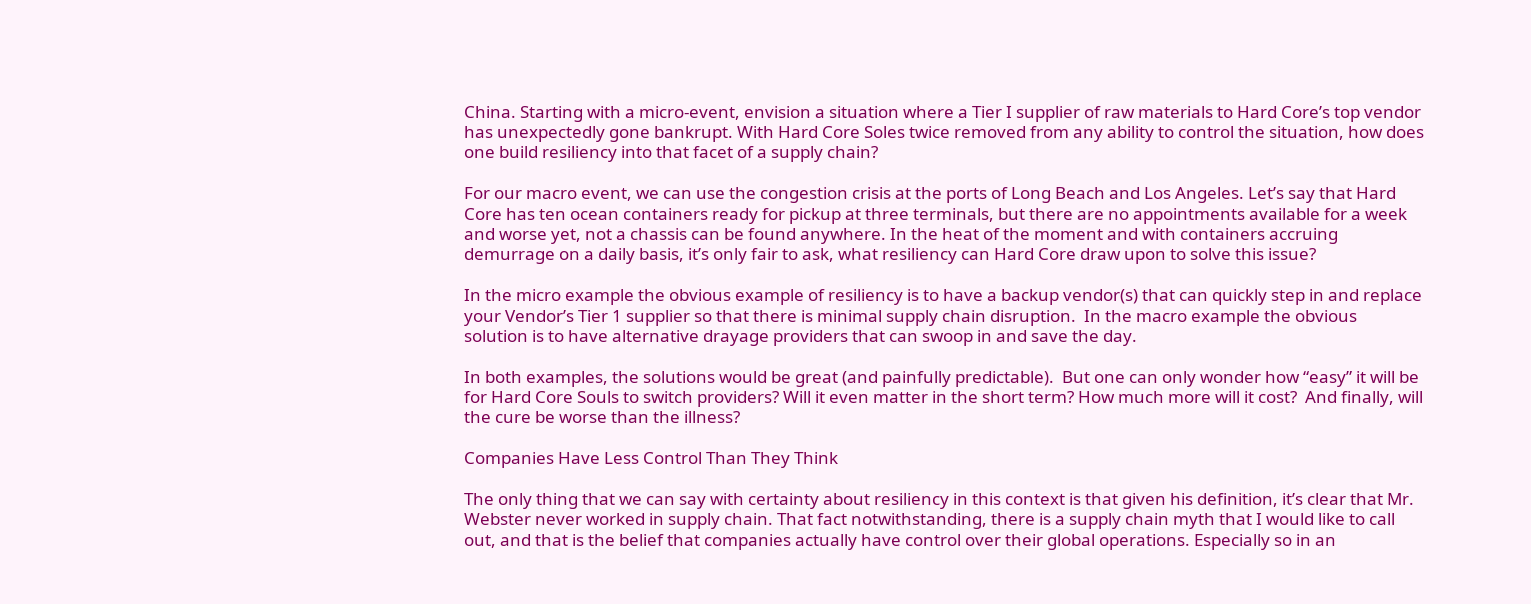China. Starting with a micro-event, envision a situation where a Tier I supplier of raw materials to Hard Core’s top vendor has unexpectedly gone bankrupt. With Hard Core Soles twice removed from any ability to control the situation, how does one build resiliency into that facet of a supply chain?

For our macro event, we can use the congestion crisis at the ports of Long Beach and Los Angeles. Let’s say that Hard Core has ten ocean containers ready for pickup at three terminals, but there are no appointments available for a week and worse yet, not a chassis can be found anywhere. In the heat of the moment and with containers accruing demurrage on a daily basis, it’s only fair to ask, what resiliency can Hard Core draw upon to solve this issue?

In the micro example the obvious example of resiliency is to have a backup vendor(s) that can quickly step in and replace your Vendor’s Tier 1 supplier so that there is minimal supply chain disruption.  In the macro example the obvious solution is to have alternative drayage providers that can swoop in and save the day.

In both examples, the solutions would be great (and painfully predictable).  But one can only wonder how “easy” it will be for Hard Core Souls to switch providers? Will it even matter in the short term? How much more will it cost?  And finally, will the cure be worse than the illness?

Companies Have Less Control Than They Think

The only thing that we can say with certainty about resiliency in this context is that given his definition, it’s clear that Mr. Webster never worked in supply chain. That fact notwithstanding, there is a supply chain myth that I would like to call out, and that is the belief that companies actually have control over their global operations. Especially so in an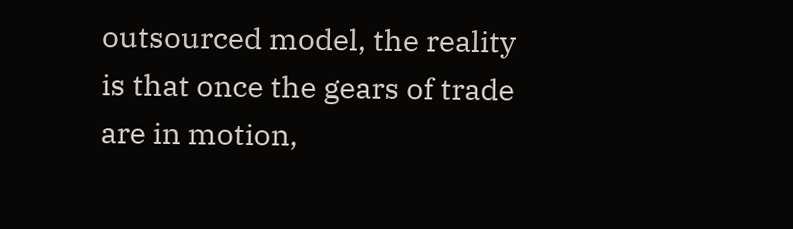outsourced model, the reality is that once the gears of trade are in motion,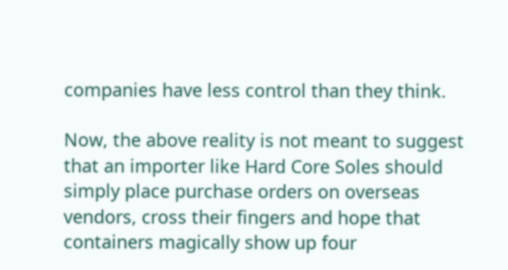companies have less control than they think.

Now, the above reality is not meant to suggest that an importer like Hard Core Soles should simply place purchase orders on overseas vendors, cross their fingers and hope that containers magically show up four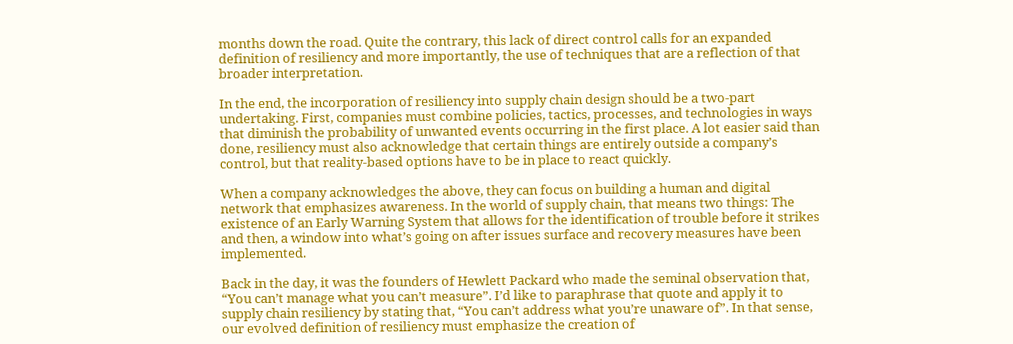months down the road. Quite the contrary, this lack of direct control calls for an expanded definition of resiliency and more importantly, the use of techniques that are a reflection of that broader interpretation.

In the end, the incorporation of resiliency into supply chain design should be a two-part undertaking. First, companies must combine policies, tactics, processes, and technologies in ways that diminish the probability of unwanted events occurring in the first place. A lot easier said than done, resiliency must also acknowledge that certain things are entirely outside a company’s control, but that reality-based options have to be in place to react quickly.

When a company acknowledges the above, they can focus on building a human and digital network that emphasizes awareness. In the world of supply chain, that means two things: The existence of an Early Warning System that allows for the identification of trouble before it strikes and then, a window into what’s going on after issues surface and recovery measures have been implemented.

Back in the day, it was the founders of Hewlett Packard who made the seminal observation that, “You can’t manage what you can’t measure”. I’d like to paraphrase that quote and apply it to supply chain resiliency by stating that, “You can’t address what you’re unaware of”. In that sense, our evolved definition of resiliency must emphasize the creation of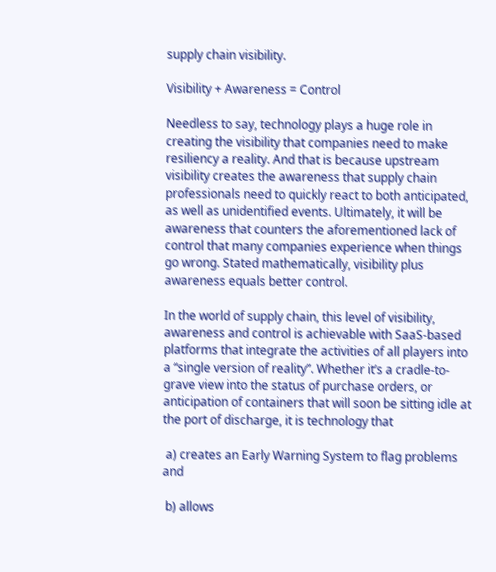supply chain visibility.

Visibility + Awareness = Control

Needless to say, technology plays a huge role in creating the visibility that companies need to make resiliency a reality. And that is because upstream visibility creates the awareness that supply chain professionals need to quickly react to both anticipated, as well as unidentified events. Ultimately, it will be awareness that counters the aforementioned lack of control that many companies experience when things go wrong. Stated mathematically, visibility plus awareness equals better control.

In the world of supply chain, this level of visibility, awareness and control is achievable with SaaS-based platforms that integrate the activities of all players into a “single version of reality”. Whether it’s a cradle-to-grave view into the status of purchase orders, or anticipation of containers that will soon be sitting idle at the port of discharge, it is technology that

 a) creates an Early Warning System to flag problems and

 b) allows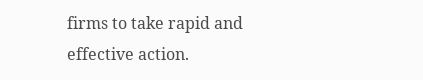firms to take rapid and effective action.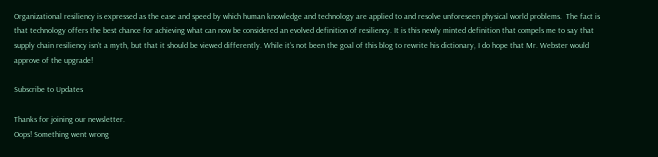Organizational resiliency is expressed as the ease and speed by which human knowledge and technology are applied to and resolve unforeseen physical world problems.  The fact is that technology offers the best chance for achieving what can now be considered an evolved definition of resiliency. It is this newly minted definition that compels me to say that supply chain resiliency isn’t a myth, but that it should be viewed differently. While it’s not been the goal of this blog to rewrite his dictionary, I do hope that Mr. Webster would approve of the upgrade!

Subscribe to Updates

Thanks for joining our newsletter.
Oops! Something went wrong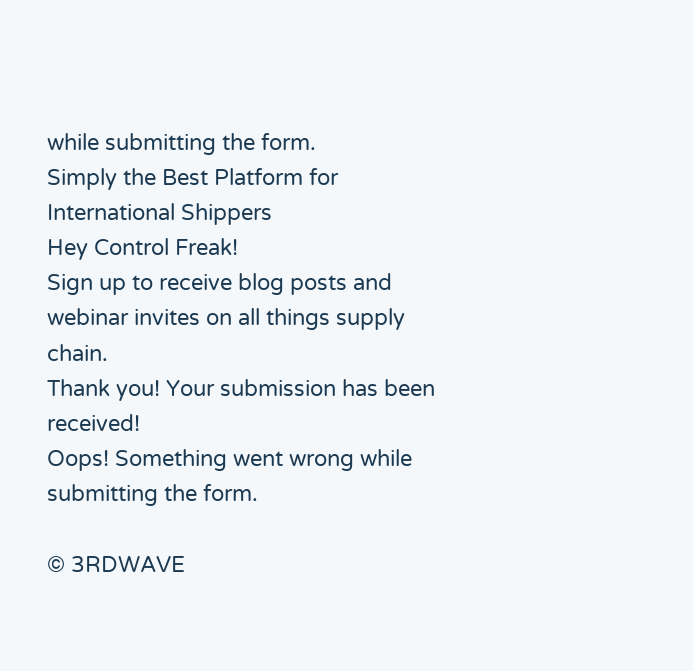while submitting the form.
Simply the Best Platform for International Shippers
Hey Control Freak!
Sign up to receive blog posts and webinar invites on all things supply chain.
Thank you! Your submission has been received!
Oops! Something went wrong while submitting the form.

© 3RDWAVE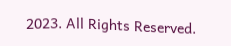2023. All Rights Reserved.